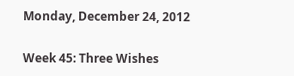Monday, December 24, 2012

Week 45: Three Wishes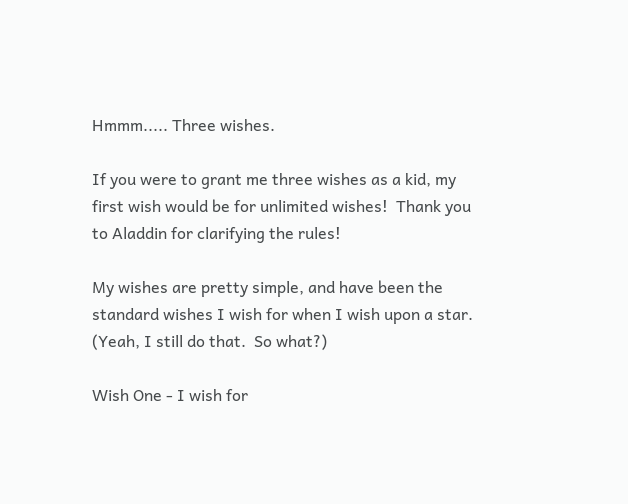Hmmm..... Three wishes.

If you were to grant me three wishes as a kid, my first wish would be for unlimited wishes!  Thank you to Aladdin for clarifying the rules!

My wishes are pretty simple, and have been the standard wishes I wish for when I wish upon a star. (Yeah, I still do that.  So what?)

Wish One - I wish for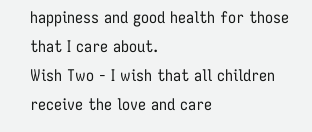happiness and good health for those that I care about.
Wish Two - I wish that all children receive the love and care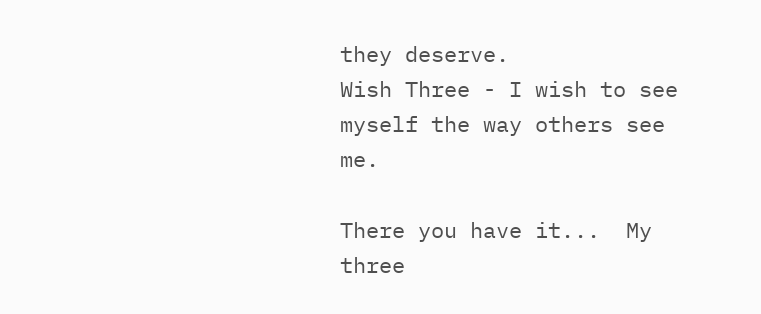they deserve.
Wish Three - I wish to see myself the way others see me.

There you have it...  My three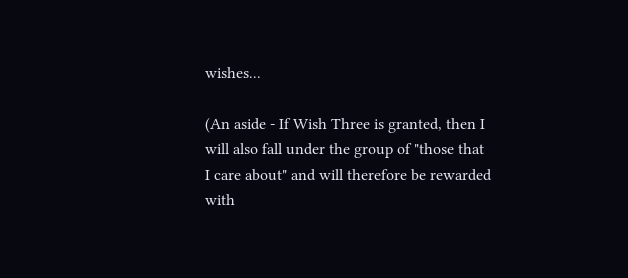wishes...

(An aside - If Wish Three is granted, then I will also fall under the group of "those that I care about" and will therefore be rewarded with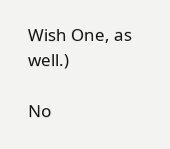Wish One, as well.)

No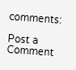comments:

Post a Comment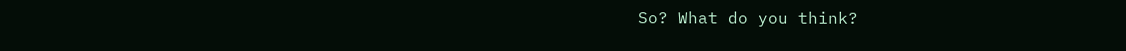So? What do you think?